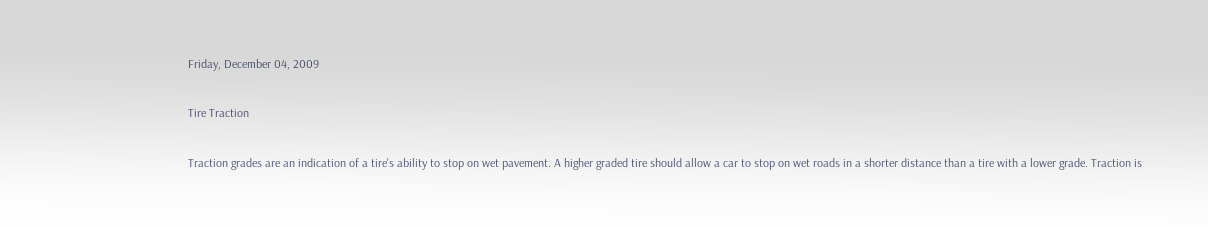Friday, December 04, 2009

Tire Traction

Traction grades are an indication of a tire's ability to stop on wet pavement. A higher graded tire should allow a car to stop on wet roads in a shorter distance than a tire with a lower grade. Traction is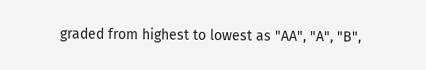graded from highest to lowest as "AA", "A", "B",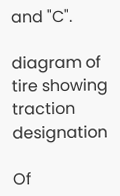and "C".

diagram of tire showing traction designation

Of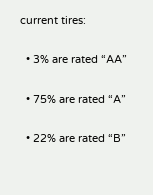current tires:

  • 3% are rated “AA”

  • 75% are rated “A”

  • 22% are rated “B”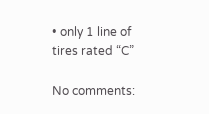• only 1 line of tires rated “C”

No comments: